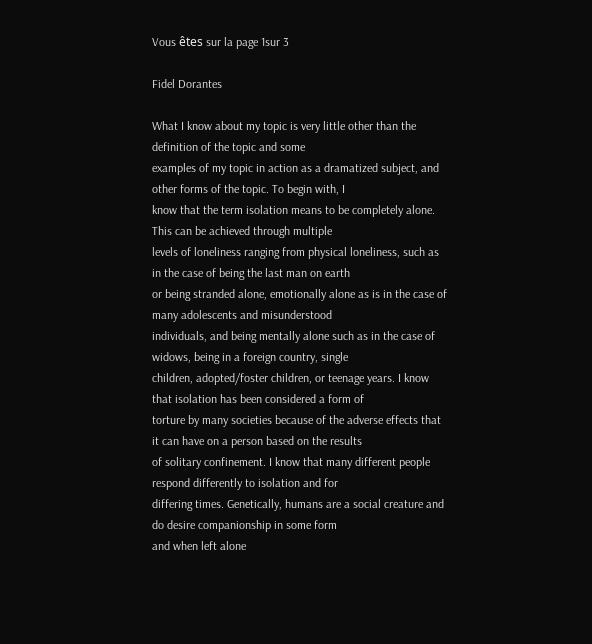Vous êtes sur la page 1sur 3

Fidel Dorantes

What I know about my topic is very little other than the definition of the topic and some
examples of my topic in action as a dramatized subject, and other forms of the topic. To begin with, I
know that the term isolation means to be completely alone. This can be achieved through multiple
levels of loneliness ranging from physical loneliness, such as in the case of being the last man on earth
or being stranded alone, emotionally alone as is in the case of many adolescents and misunderstood
individuals, and being mentally alone such as in the case of widows, being in a foreign country, single
children, adopted/foster children, or teenage years. I know that isolation has been considered a form of
torture by many societies because of the adverse effects that it can have on a person based on the results
of solitary confinement. I know that many different people respond differently to isolation and for
differing times. Genetically, humans are a social creature and do desire companionship in some form
and when left alone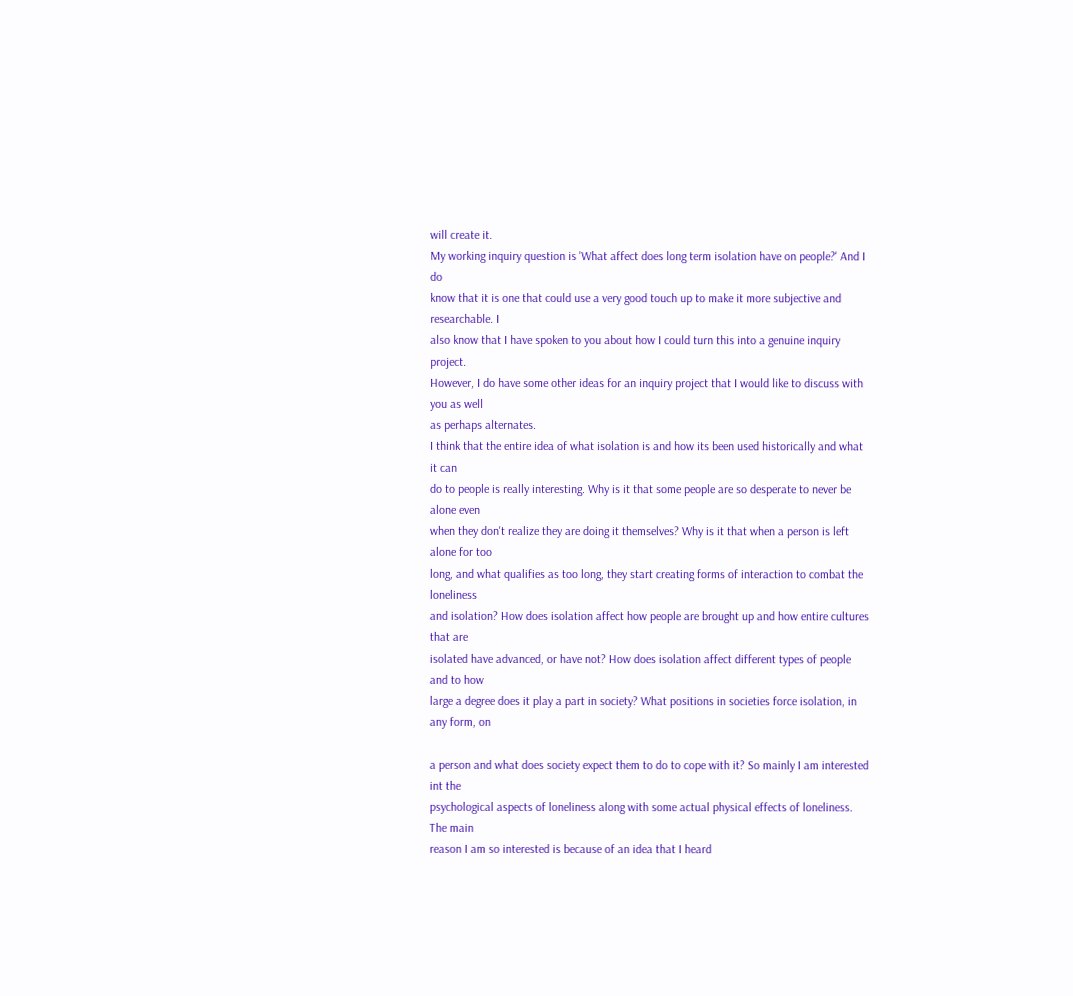will create it.
My working inquiry question is 'What affect does long term isolation have on people?' And I do
know that it is one that could use a very good touch up to make it more subjective and researchable. I
also know that I have spoken to you about how I could turn this into a genuine inquiry project.
However, I do have some other ideas for an inquiry project that I would like to discuss with you as well
as perhaps alternates.
I think that the entire idea of what isolation is and how its been used historically and what it can
do to people is really interesting. Why is it that some people are so desperate to never be alone even
when they don't realize they are doing it themselves? Why is it that when a person is left alone for too
long, and what qualifies as too long, they start creating forms of interaction to combat the loneliness
and isolation? How does isolation affect how people are brought up and how entire cultures that are
isolated have advanced, or have not? How does isolation affect different types of people and to how
large a degree does it play a part in society? What positions in societies force isolation, in any form, on

a person and what does society expect them to do to cope with it? So mainly I am interested int the
psychological aspects of loneliness along with some actual physical effects of loneliness. The main
reason I am so interested is because of an idea that I heard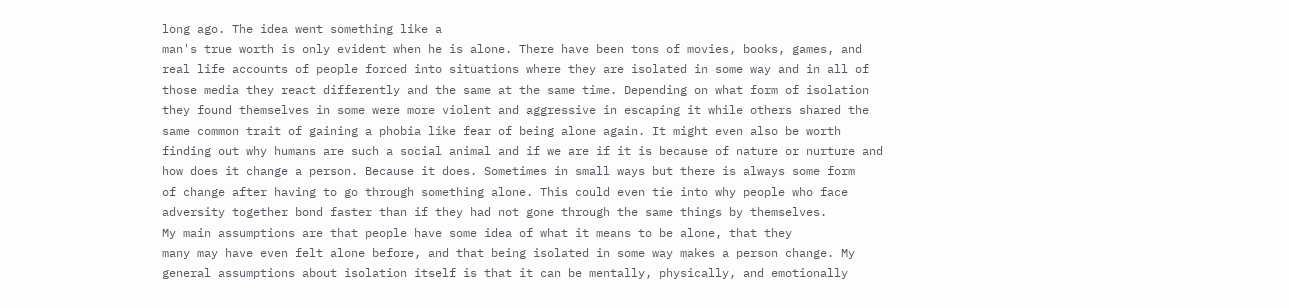long ago. The idea went something like a
man's true worth is only evident when he is alone. There have been tons of movies, books, games, and
real life accounts of people forced into situations where they are isolated in some way and in all of
those media they react differently and the same at the same time. Depending on what form of isolation
they found themselves in some were more violent and aggressive in escaping it while others shared the
same common trait of gaining a phobia like fear of being alone again. It might even also be worth
finding out why humans are such a social animal and if we are if it is because of nature or nurture and
how does it change a person. Because it does. Sometimes in small ways but there is always some form
of change after having to go through something alone. This could even tie into why people who face
adversity together bond faster than if they had not gone through the same things by themselves.
My main assumptions are that people have some idea of what it means to be alone, that they
many may have even felt alone before, and that being isolated in some way makes a person change. My
general assumptions about isolation itself is that it can be mentally, physically, and emotionally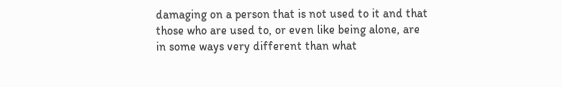damaging on a person that is not used to it and that those who are used to, or even like being alone, are
in some ways very different than what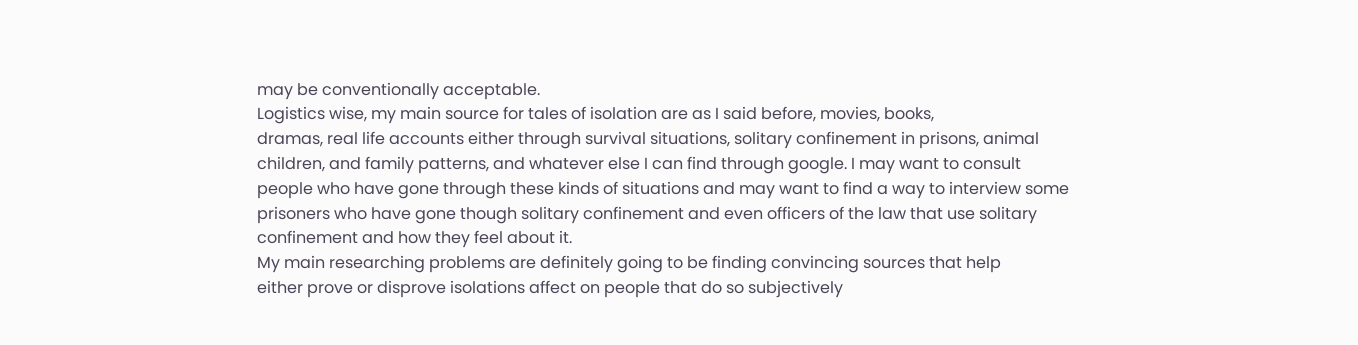may be conventionally acceptable.
Logistics wise, my main source for tales of isolation are as I said before, movies, books,
dramas, real life accounts either through survival situations, solitary confinement in prisons, animal
children, and family patterns, and whatever else I can find through google. I may want to consult
people who have gone through these kinds of situations and may want to find a way to interview some
prisoners who have gone though solitary confinement and even officers of the law that use solitary
confinement and how they feel about it.
My main researching problems are definitely going to be finding convincing sources that help
either prove or disprove isolations affect on people that do so subjectively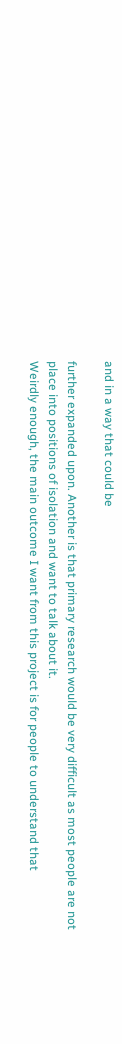and in a way that could be

further expanded upon. Another is that primary research would be very difficult as most people are not
place into positions of isolation and want to talk about it.
Weirdly enough, the main outcome I want from this project is for people to understand that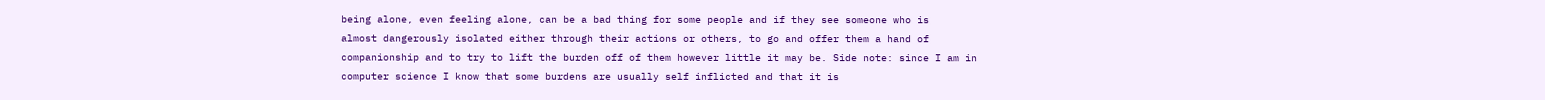being alone, even feeling alone, can be a bad thing for some people and if they see someone who is
almost dangerously isolated either through their actions or others, to go and offer them a hand of
companionship and to try to lift the burden off of them however little it may be. Side note: since I am in
computer science I know that some burdens are usually self inflicted and that it is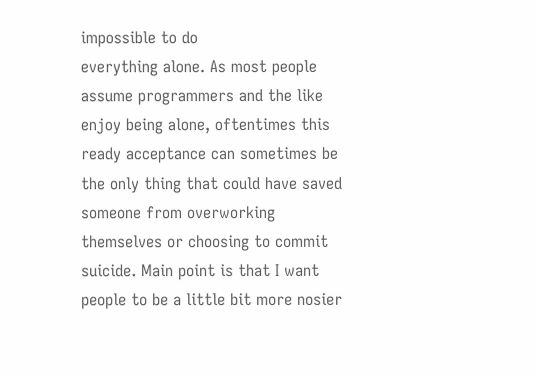impossible to do
everything alone. As most people assume programmers and the like enjoy being alone, oftentimes this
ready acceptance can sometimes be the only thing that could have saved someone from overworking
themselves or choosing to commit suicide. Main point is that I want people to be a little bit more nosier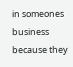in someones business because they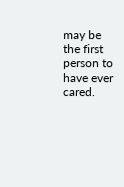may be the first person to have ever cared.